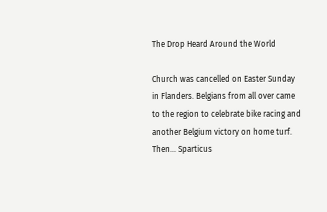The Drop Heard Around the World

Church was cancelled on Easter Sunday in Flanders. Belgians from all over came to the region to celebrate bike racing and another Belgium victory on home turf. Then... Sparticus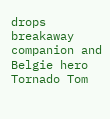drops breakaway companion and Belgie hero Tornado Tom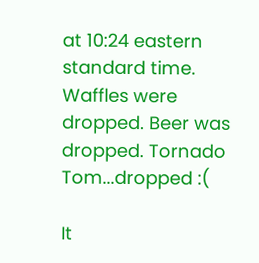at 10:24 eastern standard time. Waffles were dropped. Beer was dropped. Tornado Tom...dropped :(

It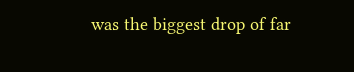was the biggest drop of far